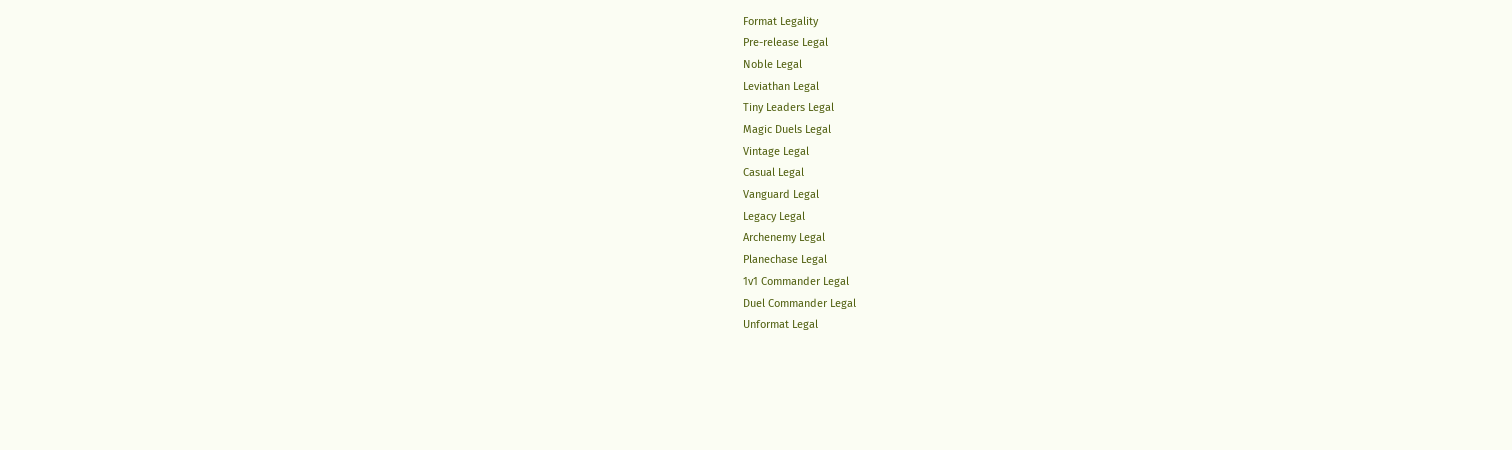Format Legality
Pre-release Legal
Noble Legal
Leviathan Legal
Tiny Leaders Legal
Magic Duels Legal
Vintage Legal
Casual Legal
Vanguard Legal
Legacy Legal
Archenemy Legal
Planechase Legal
1v1 Commander Legal
Duel Commander Legal
Unformat Legal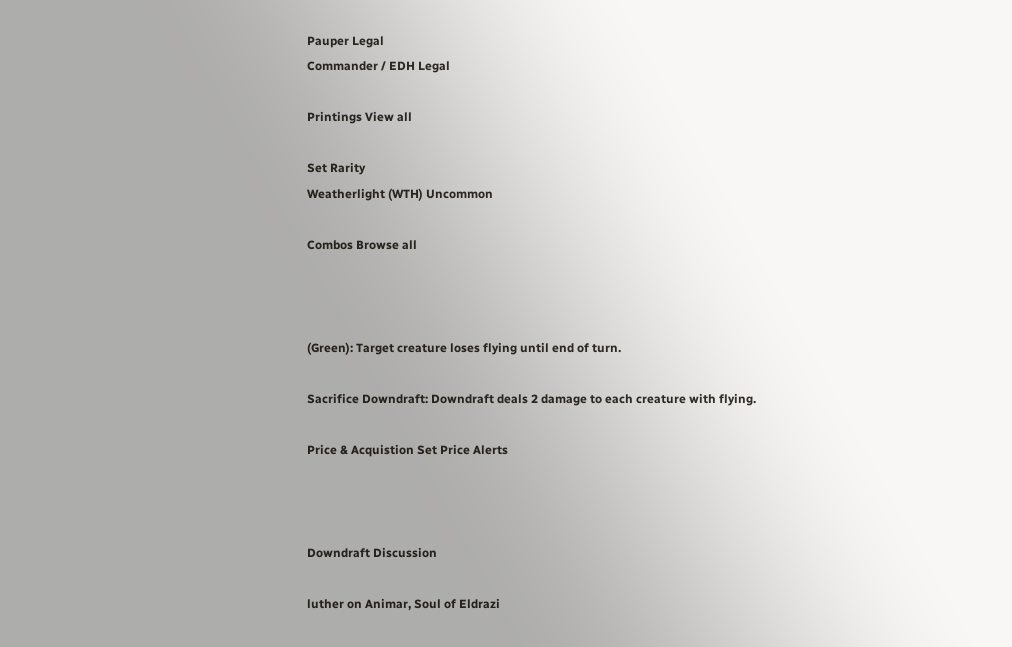Pauper Legal
Commander / EDH Legal

Printings View all

Set Rarity
Weatherlight (WTH) Uncommon

Combos Browse all



(Green): Target creature loses flying until end of turn.

Sacrifice Downdraft: Downdraft deals 2 damage to each creature with flying.

Price & Acquistion Set Price Alerts



Downdraft Discussion

luther on Animar, Soul of Eldrazi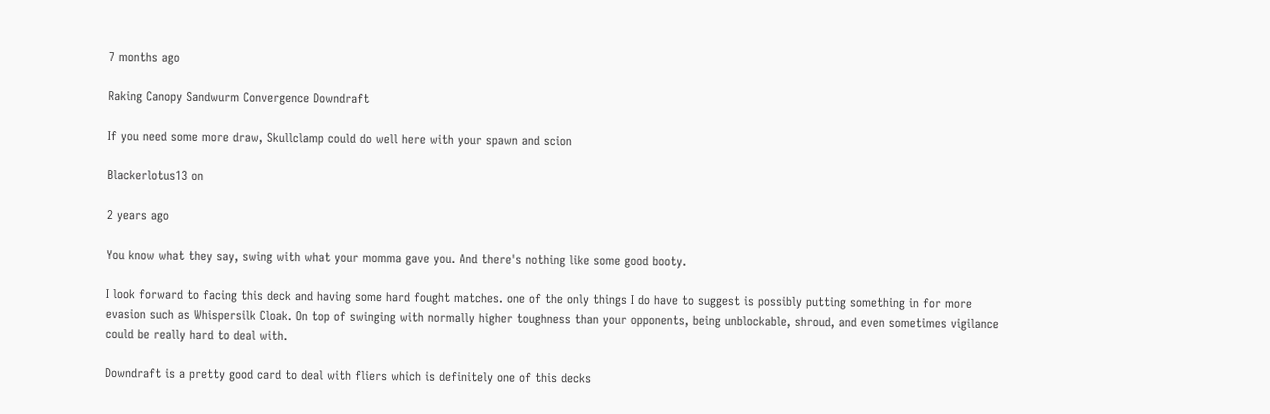7 months ago

Raking Canopy Sandwurm Convergence Downdraft

If you need some more draw, Skullclamp could do well here with your spawn and scion

Blackerlotus13 on

2 years ago

You know what they say, swing with what your momma gave you. And there's nothing like some good booty.

I look forward to facing this deck and having some hard fought matches. one of the only things I do have to suggest is possibly putting something in for more evasion such as Whispersilk Cloak. On top of swinging with normally higher toughness than your opponents, being unblockable, shroud, and even sometimes vigilance could be really hard to deal with.

Downdraft is a pretty good card to deal with fliers which is definitely one of this decks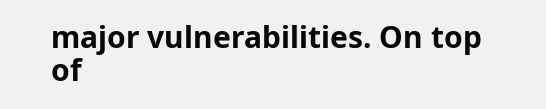major vulnerabilities. On top of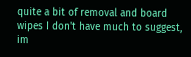quite a bit of removal and board wipes I don't have much to suggest, im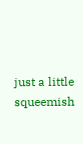just a little squeemish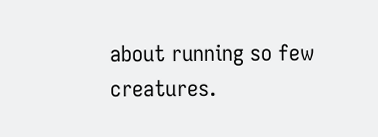about running so few creatures.